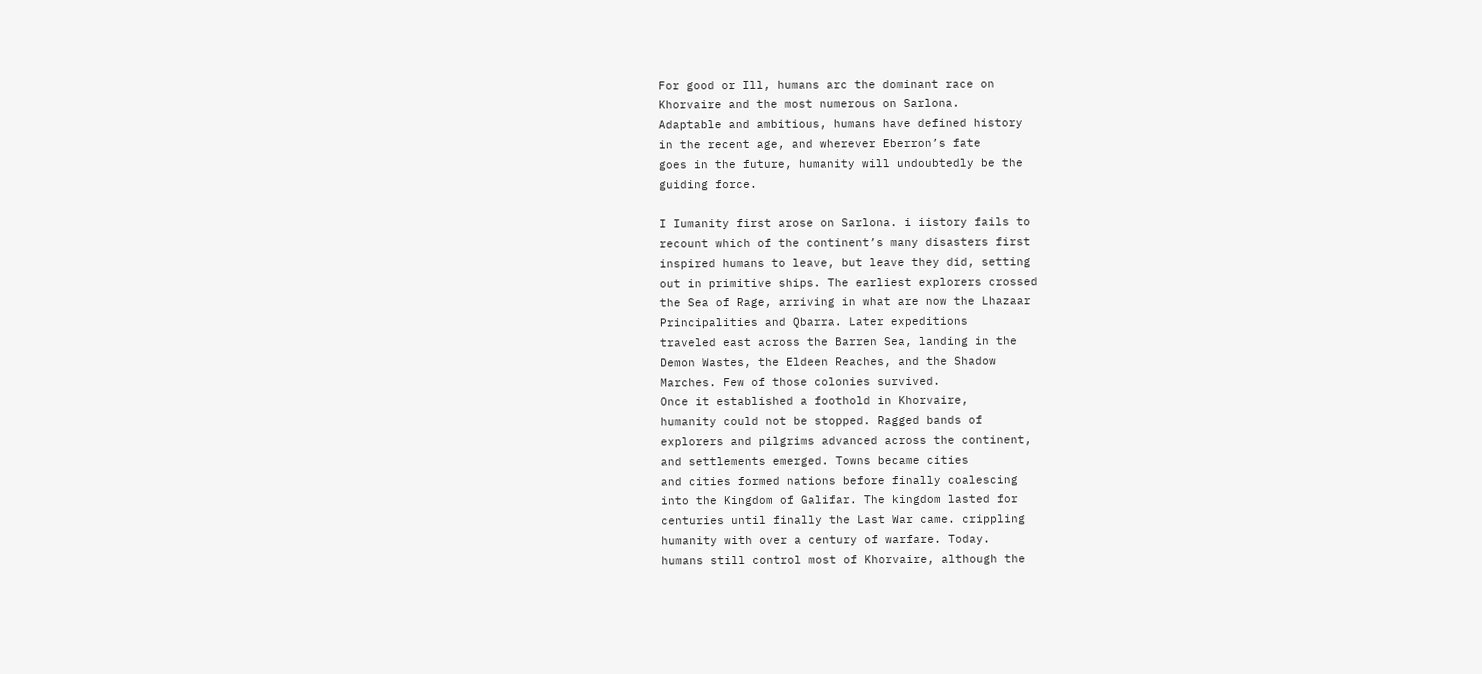For good or Ill, humans arc the dominant race on
Khorvaire and the most numerous on Sarlona.
Adaptable and ambitious, humans have defined history
in the recent age, and wherever Eberron’s fate
goes in the future, humanity will undoubtedly be the
guiding force.

I Iumanity first arose on Sarlona. i iistory fails to
recount which of the continent’s many disasters first
inspired humans to leave, but leave they did, setting
out in primitive ships. The earliest explorers crossed
the Sea of Rage, arriving in what are now the Lhazaar
Principalities and Qbarra. Later expeditions
traveled east across the Barren Sea, landing in the
Demon Wastes, the Eldeen Reaches, and the Shadow
Marches. Few of those colonies survived.
Once it established a foothold in Khorvaire,
humanity could not be stopped. Ragged bands of
explorers and pilgrims advanced across the continent,
and settlements emerged. Towns became cities
and cities formed nations before finally coalescing
into the Kingdom of Galifar. The kingdom lasted for
centuries until finally the Last War came. crippling
humanity with over a century of warfare. Today.
humans still control most of Khorvaire, although the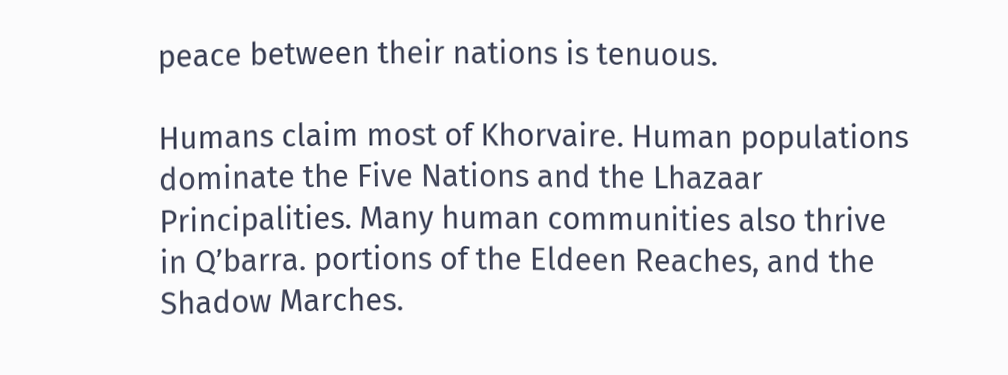peace between their nations is tenuous.

Humans claim most of Khorvaire. Human populations
dominate the Five Nations and the Lhazaar
Principalities. Many human communities also thrive
in Q’barra. portions of the Eldeen Reaches, and the
Shadow Marches.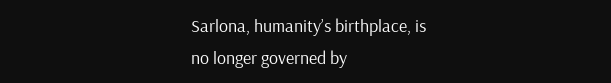Sarlona, humanity’s birthplace, is
no longer governed by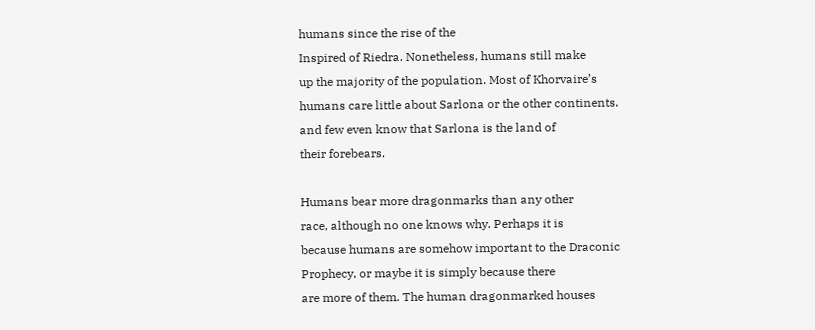humans since the rise of the
Inspired of Riedra. Nonetheless, humans still make
up the majority of the population. Most of Khorvaire’s
humans care little about Sarlona or the other continents.
and few even know that Sarlona is the land of
their forebears.

Humans bear more dragonmarks than any other
race, although no one knows why. Perhaps it is
because humans are somehow important to the Draconic
Prophecy, or maybe it is simply because there
are more of them. The human dragonmarked houses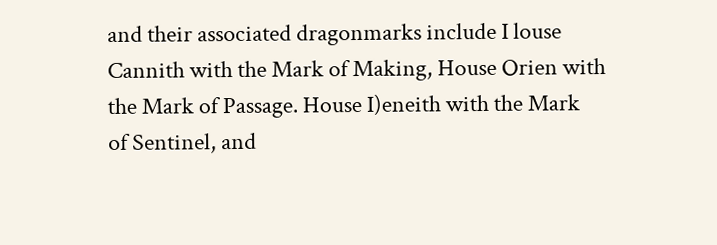and their associated dragonmarks include I louse
Cannith with the Mark of Making, House Orien with
the Mark of Passage. House I)eneith with the Mark
of Sentinel, and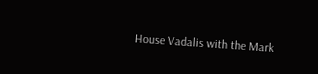House Vadalis with the Mark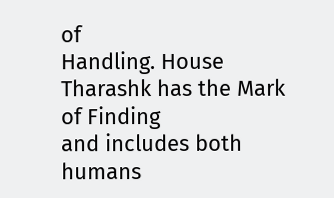of
Handling. House Tharashk has the Mark of Finding
and includes both humans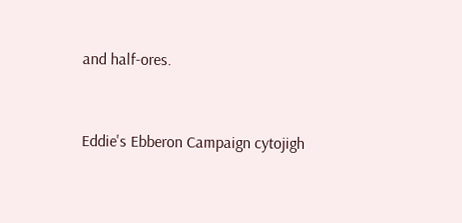and half-ores.


Eddie's Ebberon Campaign cytojigh